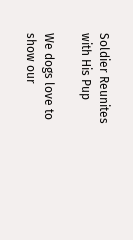Soldier Reunites with His Pup

We dogs love to show our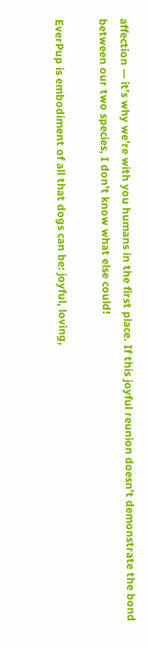affection — it’s why we’re with you humans in the first place. If this joyful reunion doesn’t demonstrate the bond between our two species, I don’t know what else could!

EverPup is embodiment of all that dogs can be: joyful, loving,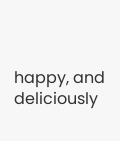happy, and deliciously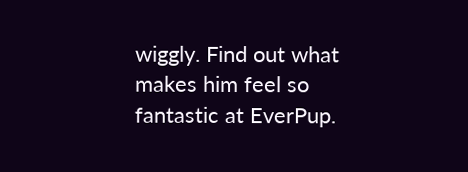wiggly. Find out what makes him feel so fantastic at EverPup.